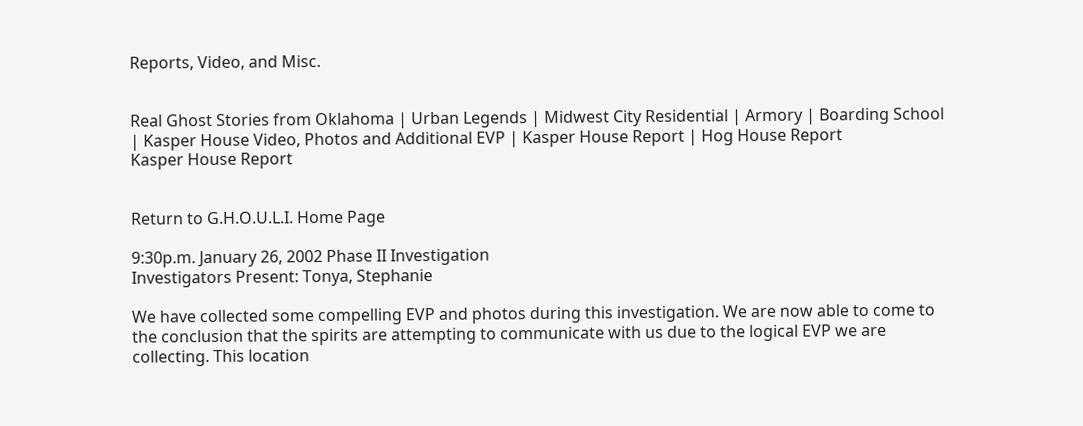Reports, Video, and Misc.


Real Ghost Stories from Oklahoma | Urban Legends | Midwest City Residential | Armory | Boarding School | Kasper House Video, Photos and Additional EVP | Kasper House Report | Hog House Report
Kasper House Report


Return to G.H.O.U.L.I. Home Page

9:30p.m. January 26, 2002 Phase II Investigation
Investigators Present: Tonya, Stephanie

We have collected some compelling EVP and photos during this investigation. We are now able to come to the conclusion that the spirits are attempting to communicate with us due to the logical EVP we are collecting. This location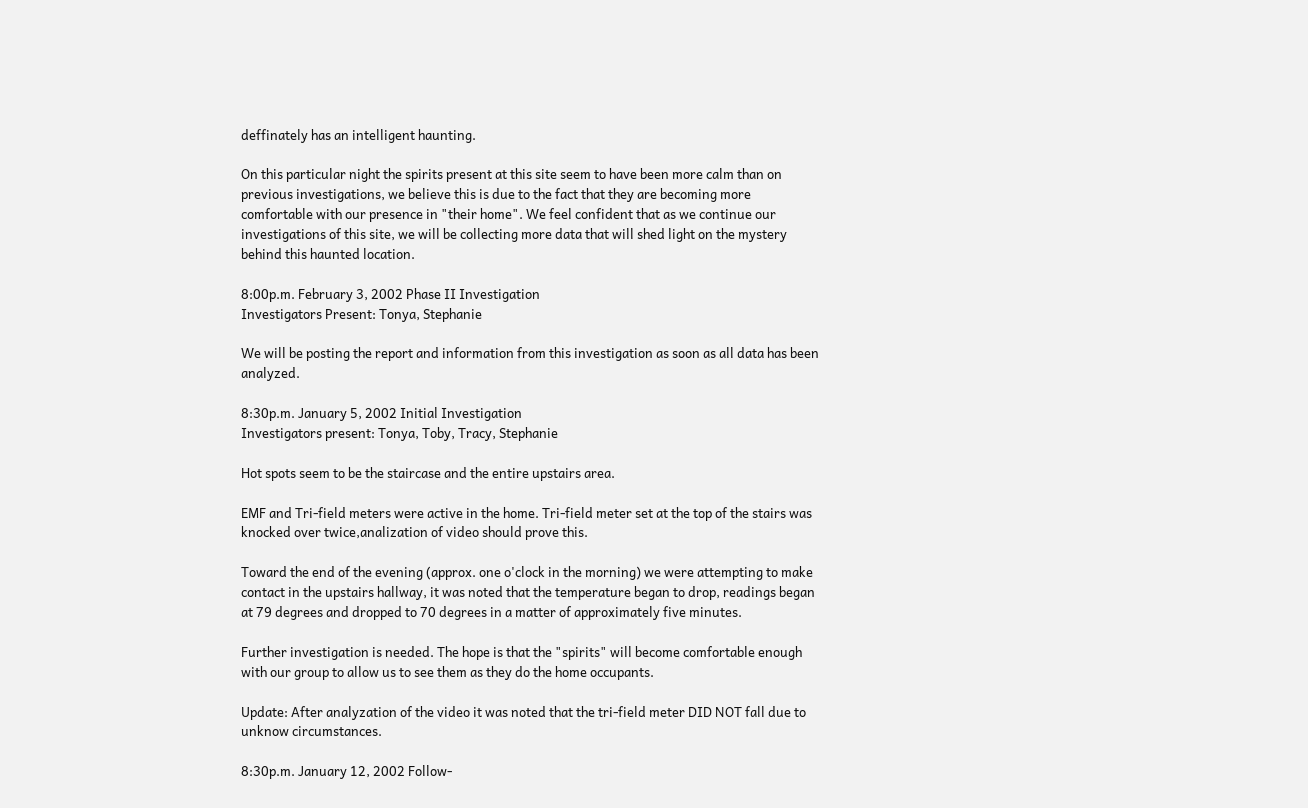deffinately has an intelligent haunting.

On this particular night the spirits present at this site seem to have been more calm than on previous investigations, we believe this is due to the fact that they are becoming more comfortable with our presence in "their home". We feel confident that as we continue our investigations of this site, we will be collecting more data that will shed light on the mystery behind this haunted location.

8:00p.m. February 3, 2002 Phase II Investigation
Investigators Present: Tonya, Stephanie

We will be posting the report and information from this investigation as soon as all data has been analyzed.

8:30p.m. January 5, 2002 Initial Investigation
Investigators present: Tonya, Toby, Tracy, Stephanie

Hot spots seem to be the staircase and the entire upstairs area.

EMF and Tri-field meters were active in the home. Tri-field meter set at the top of the stairs was knocked over twice,analization of video should prove this.

Toward the end of the evening (approx. one o'clock in the morning) we were attempting to make contact in the upstairs hallway, it was noted that the temperature began to drop, readings began at 79 degrees and dropped to 70 degrees in a matter of approximately five minutes.

Further investigation is needed. The hope is that the "spirits" will become comfortable enough with our group to allow us to see them as they do the home occupants.

Update: After analyzation of the video it was noted that the tri-field meter DID NOT fall due to unknow circumstances.

8:30p.m. January 12, 2002 Follow-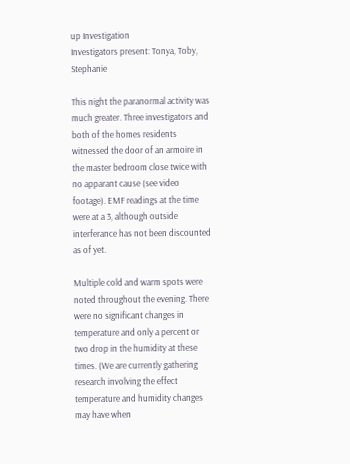up Investigation
Investigators present: Tonya, Toby, Stephanie

This night the paranormal activity was much greater. Three investigators and both of the homes residents witnessed the door of an armoire in the master bedroom close twice with no apparant cause (see video footage). EMF readings at the time were at a 3, although outside interferance has not been discounted as of yet.

Multiple cold and warm spots were noted throughout the evening. There were no significant changes in temperature and only a percent or two drop in the humidity at these times. (We are currently gathering research involving the effect temperature and humidity changes may have when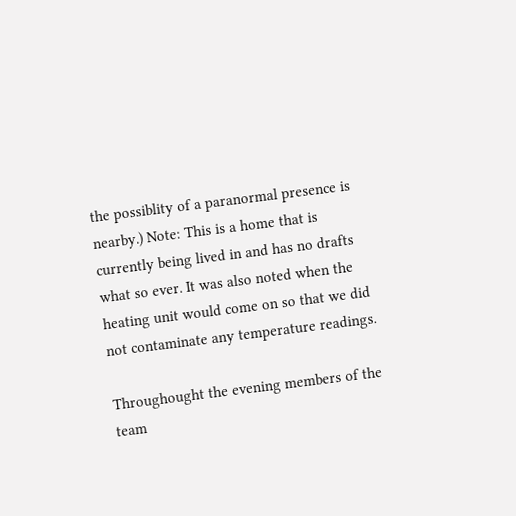the possiblity of a paranormal presence is nearby.) Note: This is a home that is currently being lived in and has no drafts what so ever. It was also noted when the heating unit would come on so that we did not contaminate any temperature readings.

Throughought the evening members of the team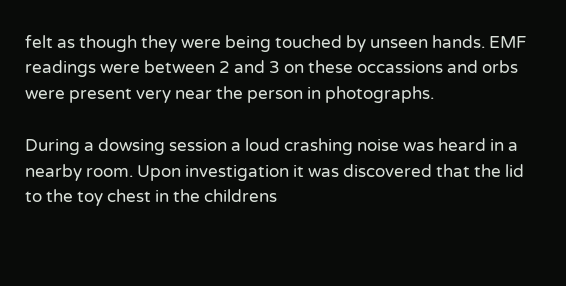felt as though they were being touched by unseen hands. EMF readings were between 2 and 3 on these occassions and orbs were present very near the person in photographs.

During a dowsing session a loud crashing noise was heard in a nearby room. Upon investigation it was discovered that the lid to the toy chest in the childrens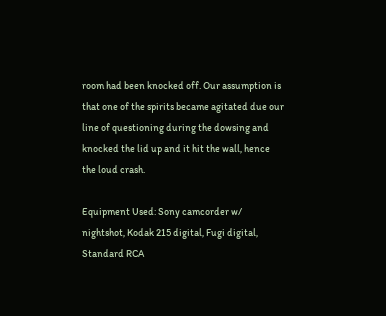room had been knocked off. Our assumption is that one of the spirits became agitated due our line of questioning during the dowsing and knocked the lid up and it hit the wall, hence the loud crash.

Equipment Used: Sony camcorder w/ nightshot, Kodak 215 digital, Fugi digital, Standard RCA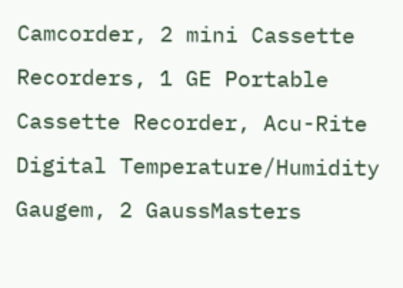Camcorder, 2 mini Cassette Recorders, 1 GE Portable Cassette Recorder, Acu-Rite Digital Temperature/Humidity Gaugem, 2 GaussMasters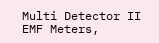Multi Detector II EMF Meters,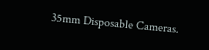35mm Disposable Cameras.